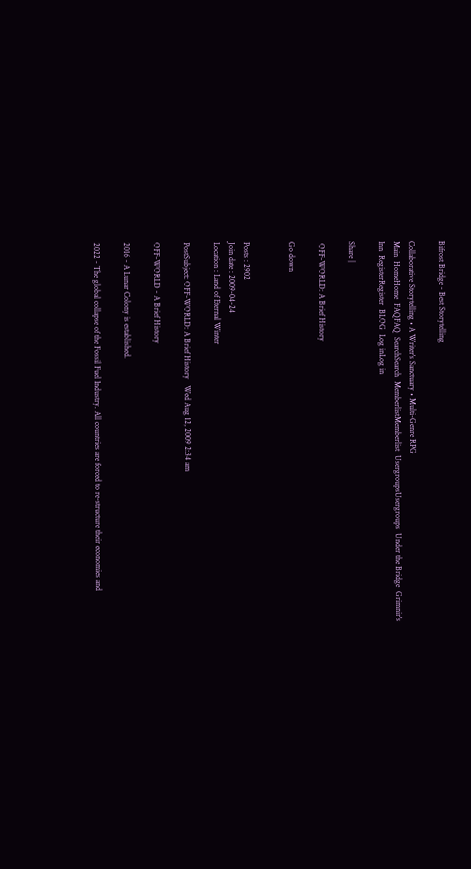Bifrost Bridge - Best Storytelling

Collaborative Storytelling • A Writer's Sanctuary • Multi-Genre RPG
Main  HomeHome  FAQFAQ  SearchSearch  MemberlistMemberlist  UsergroupsUsergroups  Under the Bridge  Grimnir's Inn  RegisterRegister  BLOG  Log inLog in

Share |

 OFF-WORLD: A Brief History

Go down


Posts : 2902
Join date : 2009-04-24
Location : Land of Eternal Winter

PostSubject: OFF-WORLD: A Brief History   Wed Aug 12, 2009 2:34 am

OFF-WORLD - A Brief History

2016 - A Lunar Colony is established.

2022 - The global collapse of the Fossil Fuel Industry. All countries are forced to re-structure their economies and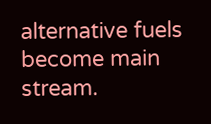alternative fuels become main stream.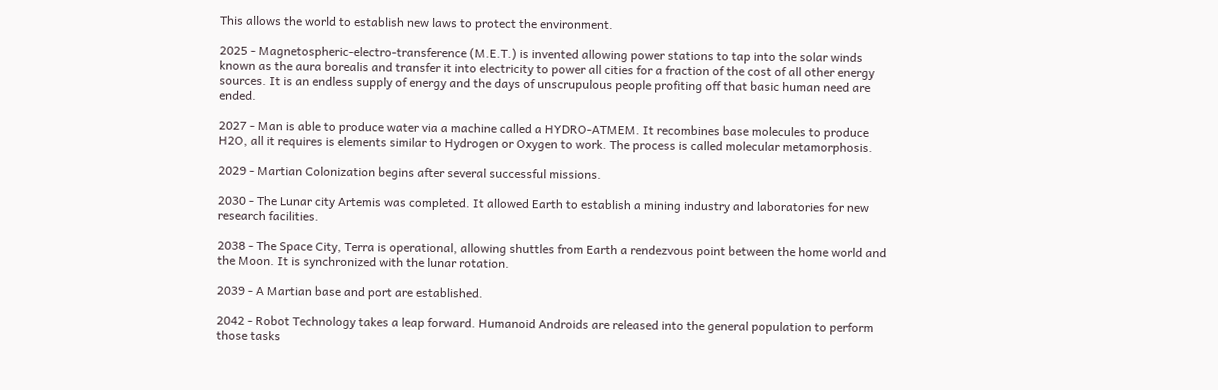This allows the world to establish new laws to protect the environment.

2025 - Magnetospheric-electro-transference (M.E.T.) is invented allowing power stations to tap into the solar winds known as the aura borealis and transfer it into electricity to power all cities for a fraction of the cost of all other energy sources. It is an endless supply of energy and the days of unscrupulous people profiting off that basic human need are ended.

2027 - Man is able to produce water via a machine called a HYDRO-ATMEM. It recombines base molecules to produce H2O, all it requires is elements similar to Hydrogen or Oxygen to work. The process is called molecular metamorphosis.

2029 - Martian Colonization begins after several successful missions.

2030 - The Lunar city Artemis was completed. It allowed Earth to establish a mining industry and laboratories for new research facilities.

2038 - The Space City, Terra is operational, allowing shuttles from Earth a rendezvous point between the home world and the Moon. It is synchronized with the lunar rotation.

2039 - A Martian base and port are established.

2042 - Robot Technology takes a leap forward. Humanoid Androids are released into the general population to perform those tasks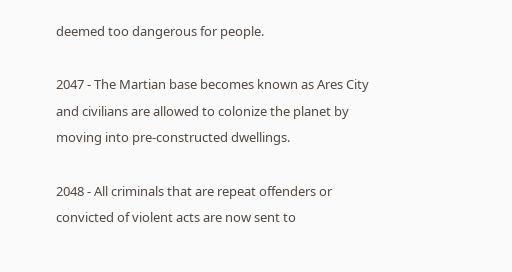deemed too dangerous for people.

2047 - The Martian base becomes known as Ares City and civilians are allowed to colonize the planet by moving into pre-constructed dwellings.

2048 - All criminals that are repeat offenders or convicted of violent acts are now sent to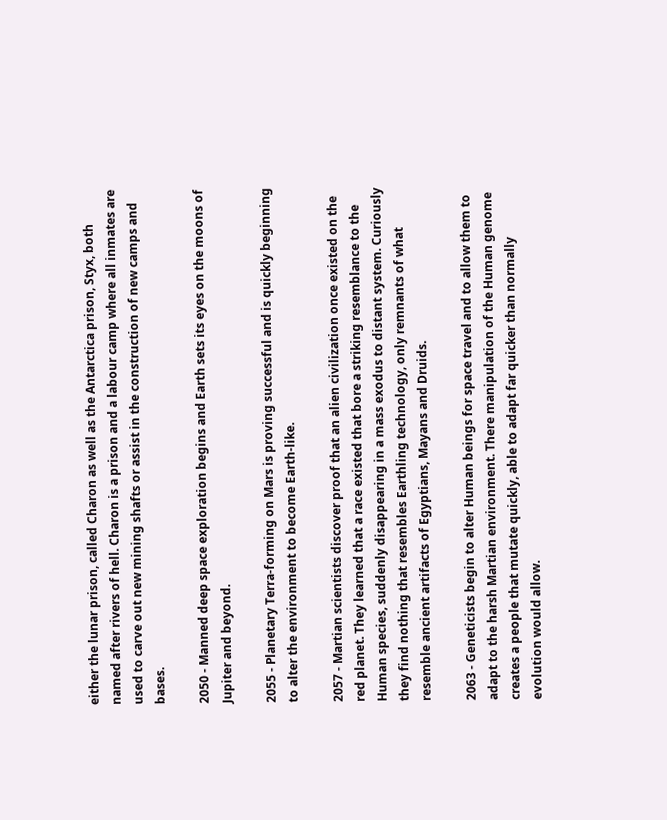either the lunar prison, called Charon as well as the Antarctica prison, Styx, both named after rivers of hell. Charon is a prison and a labour camp where all inmates are used to carve out new mining shafts or assist in the construction of new camps and bases.

2050 - Manned deep space exploration begins and Earth sets its eyes on the moons of Jupiter and beyond.

2055 - Planetary Terra-forming on Mars is proving successful and is quickly beginning to alter the environment to become Earth-like.

2057 - Martian scientists discover proof that an alien civilization once existed on the red planet. They learned that a race existed that bore a striking resemblance to the Human species, suddenly disappearing in a mass exodus to distant system. Curiously they find nothing that resembles Earthling technology, only remnants of what resemble ancient artifacts of Egyptians, Mayans and Druids.

2063 - Geneticists begin to alter Human beings for space travel and to allow them to adapt to the harsh Martian environment. There manipulation of the Human genome creates a people that mutate quickly, able to adapt far quicker than normally evolution would allow.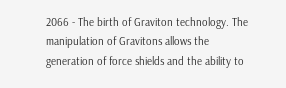2066 - The birth of Graviton technology. The manipulation of Gravitons allows the generation of force shields and the ability to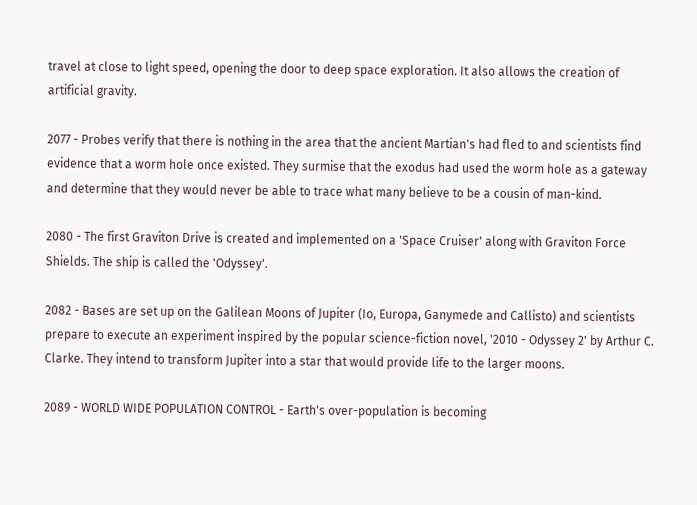travel at close to light speed, opening the door to deep space exploration. It also allows the creation of artificial gravity.

2077 - Probes verify that there is nothing in the area that the ancient Martian's had fled to and scientists find evidence that a worm hole once existed. They surmise that the exodus had used the worm hole as a gateway and determine that they would never be able to trace what many believe to be a cousin of man-kind.

2080 - The first Graviton Drive is created and implemented on a 'Space Cruiser' along with Graviton Force Shields. The ship is called the 'Odyssey'.

2082 - Bases are set up on the Galilean Moons of Jupiter (Io, Europa, Ganymede and Callisto) and scientists prepare to execute an experiment inspired by the popular science-fiction novel, '2010 - Odyssey 2' by Arthur C. Clarke. They intend to transform Jupiter into a star that would provide life to the larger moons.

2089 - WORLD WIDE POPULATION CONTROL - Earth's over-population is becoming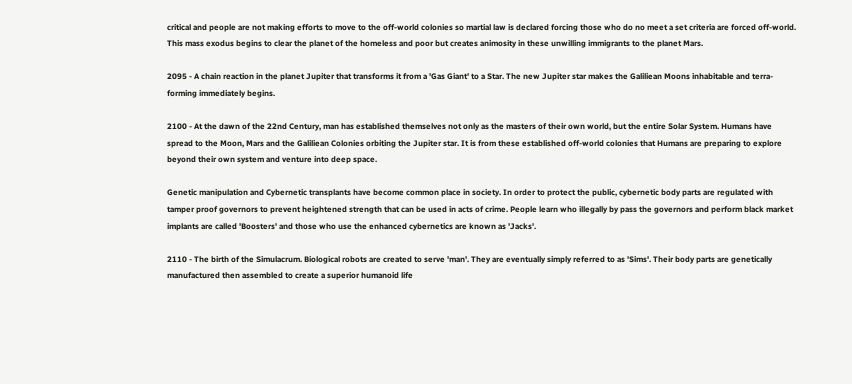critical and people are not making efforts to move to the off-world colonies so martial law is declared forcing those who do no meet a set criteria are forced off-world. This mass exodus begins to clear the planet of the homeless and poor but creates animosity in these unwilling immigrants to the planet Mars.

2095 - A chain reaction in the planet Jupiter that transforms it from a 'Gas Giant' to a Star. The new Jupiter star makes the Galiliean Moons inhabitable and terra-forming immediately begins.

2100 - At the dawn of the 22nd Century, man has established themselves not only as the masters of their own world, but the entire Solar System. Humans have spread to the Moon, Mars and the Galiliean Colonies orbiting the Jupiter star. It is from these established off-world colonies that Humans are preparing to explore beyond their own system and venture into deep space.

Genetic manipulation and Cybernetic transplants have become common place in society. In order to protect the public, cybernetic body parts are regulated with tamper proof governors to prevent heightened strength that can be used in acts of crime. People learn who illegally by pass the governors and perform black market implants are called 'Boosters' and those who use the enhanced cybernetics are known as 'Jacks'.

2110 - The birth of the Simulacrum. Biological robots are created to serve 'man'. They are eventually simply referred to as 'Sims'. Their body parts are genetically manufactured then assembled to create a superior humanoid life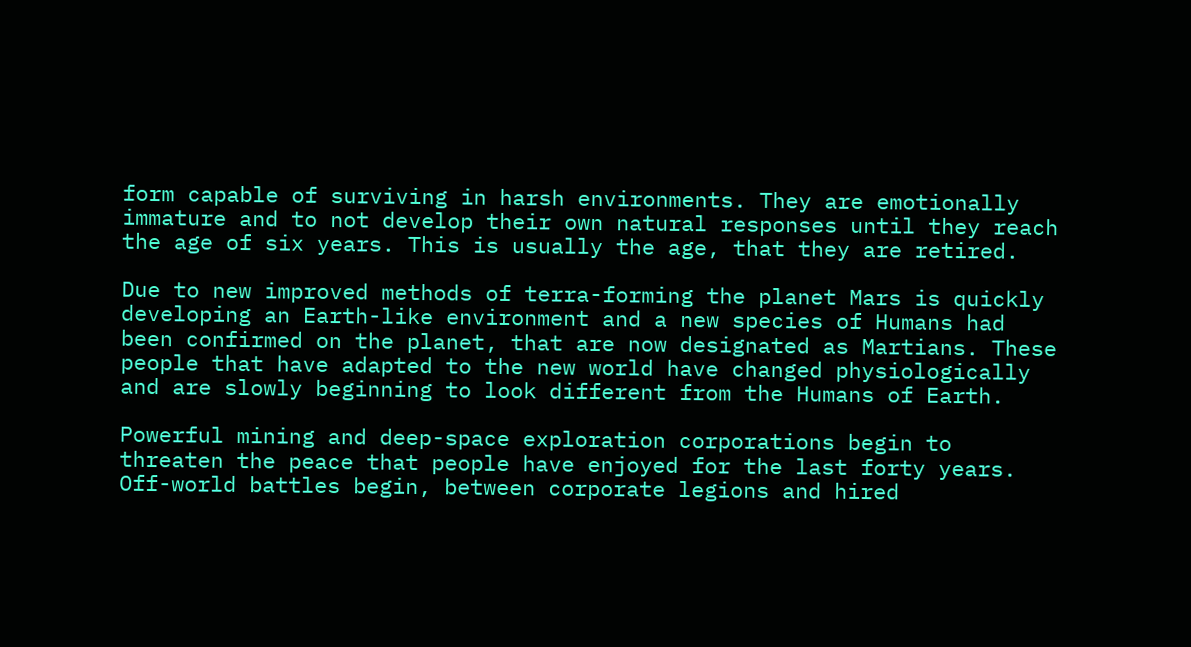form capable of surviving in harsh environments. They are emotionally immature and to not develop their own natural responses until they reach the age of six years. This is usually the age, that they are retired.

Due to new improved methods of terra-forming the planet Mars is quickly developing an Earth-like environment and a new species of Humans had been confirmed on the planet, that are now designated as Martians. These people that have adapted to the new world have changed physiologically and are slowly beginning to look different from the Humans of Earth.

Powerful mining and deep-space exploration corporations begin to threaten the peace that people have enjoyed for the last forty years. Off-world battles begin, between corporate legions and hired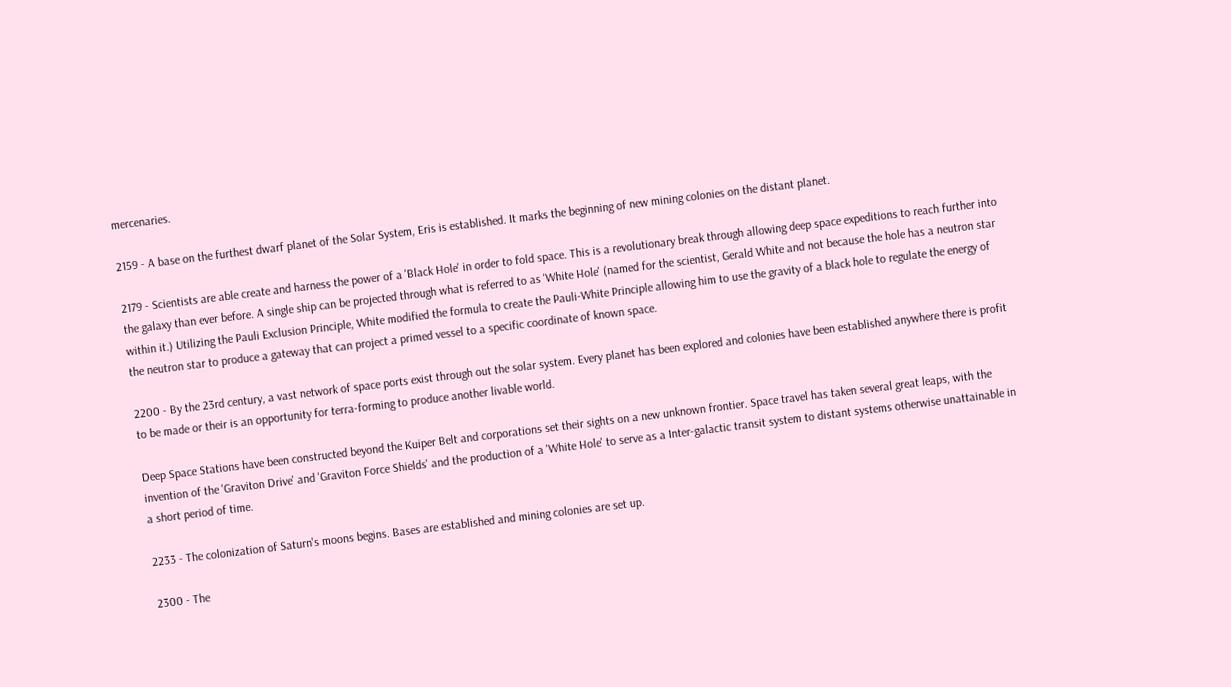mercenaries.

2159 - A base on the furthest dwarf planet of the Solar System, Eris is established. It marks the beginning of new mining colonies on the distant planet.

2179 - Scientists are able create and harness the power of a 'Black Hole' in order to fold space. This is a revolutionary break through allowing deep space expeditions to reach further into the galaxy than ever before. A single ship can be projected through what is referred to as 'White Hole' (named for the scientist, Gerald White and not because the hole has a neutron star within it.) Utilizing the Pauli Exclusion Principle, White modified the formula to create the Pauli-White Principle allowing him to use the gravity of a black hole to regulate the energy of the neutron star to produce a gateway that can project a primed vessel to a specific coordinate of known space.

2200 - By the 23rd century, a vast network of space ports exist through out the solar system. Every planet has been explored and colonies have been established anywhere there is profit to be made or their is an opportunity for terra-forming to produce another livable world.

Deep Space Stations have been constructed beyond the Kuiper Belt and corporations set their sights on a new unknown frontier. Space travel has taken several great leaps, with the invention of the 'Graviton Drive' and 'Graviton Force Shields' and the production of a 'White Hole' to serve as a Inter-galactic transit system to distant systems otherwise unattainable in a short period of time.

2233 - The colonization of Saturn's moons begins. Bases are established and mining colonies are set up.

2300 - The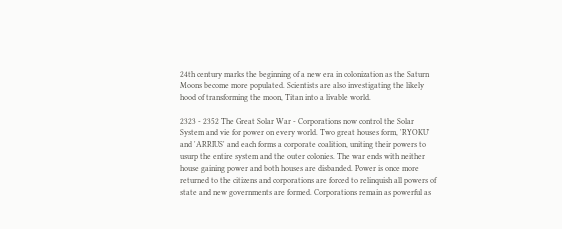24th century marks the beginning of a new era in colonization as the Saturn Moons become more populated. Scientists are also investigating the likely hood of transforming the moon, Titan into a livable world.

2323 - 2352 The Great Solar War - Corporations now control the Solar System and vie for power on every world. Two great houses form, 'RYOKU' and 'ARRIUS' and each forms a corporate coalition, uniting their powers to usurp the entire system and the outer colonies. The war ends with neither house gaining power and both houses are disbanded. Power is once more returned to the citizens and corporations are forced to relinquish all powers of state and new governments are formed. Corporations remain as powerful as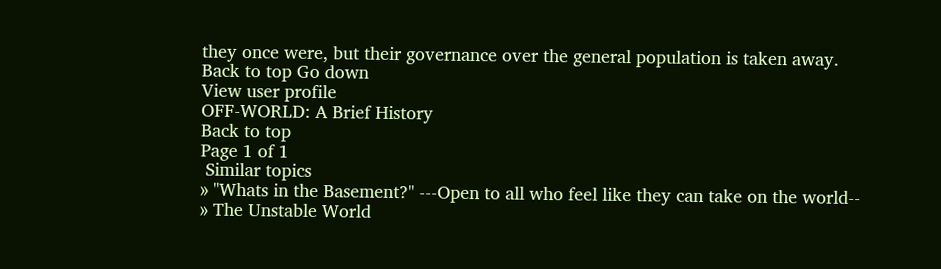they once were, but their governance over the general population is taken away.
Back to top Go down
View user profile
OFF-WORLD: A Brief History
Back to top
Page 1 of 1
 Similar topics
» "Whats in the Basement?" ---Open to all who feel like they can take on the world--
» The Unstable World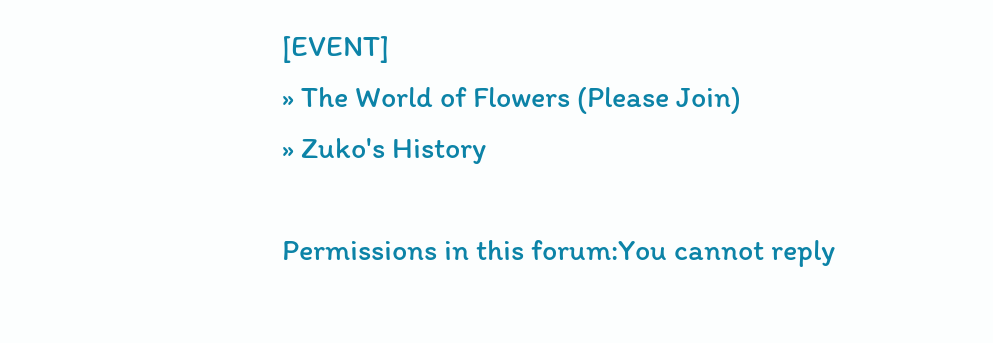[EVENT]
» The World of Flowers (Please Join)
» Zuko's History

Permissions in this forum:You cannot reply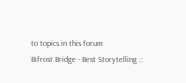to topics in this forum
Bifrost Bridge - Best Storytelling ::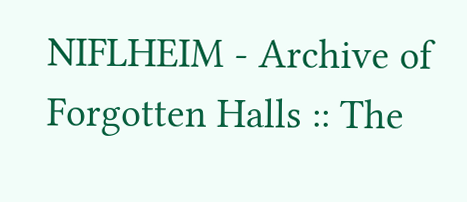NIFLHEIM - Archive of Forgotten Halls :: The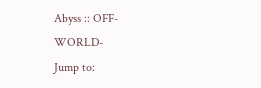Abyss :: OFF-WORLD-
Jump to: